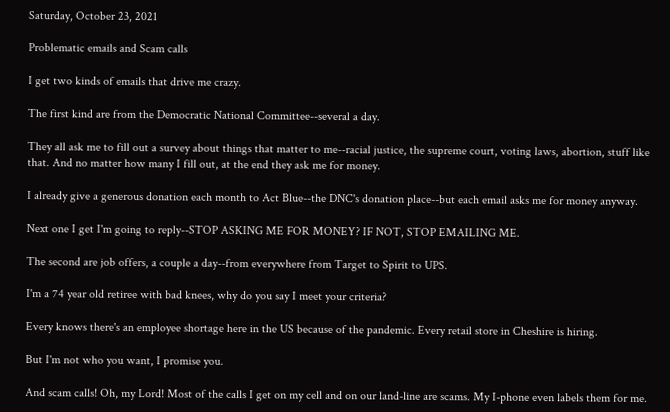Saturday, October 23, 2021

Problematic emails and Scam calls

I get two kinds of emails that drive me crazy.

The first kind are from the Democratic National Committee--several a day.

They all ask me to fill out a survey about things that matter to me--racial justice, the supreme court, voting laws, abortion, stuff like that. And no matter how many I fill out, at the end they ask me for money.

I already give a generous donation each month to Act Blue--the DNC's donation place--but each email asks me for money anyway.

Next one I get I'm going to reply--STOP ASKING ME FOR MONEY? IF NOT, STOP EMAILING ME.

The second are job offers, a couple a day--from everywhere from Target to Spirit to UPS.

I'm a 74 year old retiree with bad knees, why do you say I meet your criteria?

Every knows there's an employee shortage here in the US because of the pandemic. Every retail store in Cheshire is hiring.

But I'm not who you want, I promise you.

And scam calls! Oh, my Lord! Most of the calls I get on my cell and on our land-line are scams. My I-phone even labels them for me.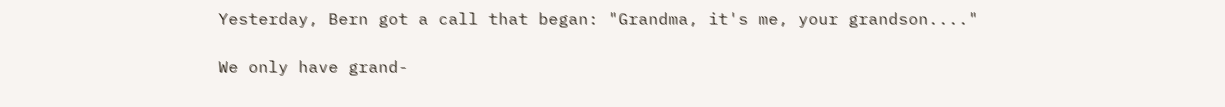Yesterday, Bern got a call that began: "Grandma, it's me, your grandson...."

We only have grand-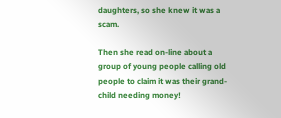daughters, so she knew it was a scam.

Then she read on-line about a group of young people calling old people to claim it was their grand-child needing money!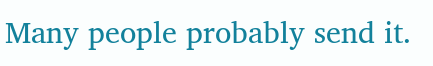Many people probably send it.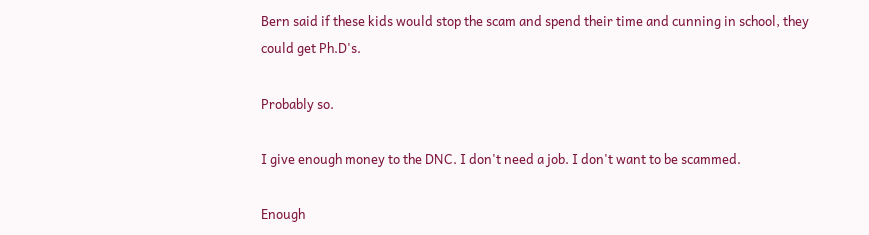Bern said if these kids would stop the scam and spend their time and cunning in school, they could get Ph.D's.

Probably so.

I give enough money to the DNC. I don't need a job. I don't want to be scammed.

Enough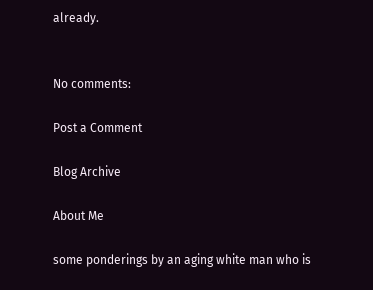already.


No comments:

Post a Comment

Blog Archive

About Me

some ponderings by an aging white man who is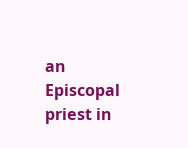an Episcopal priest in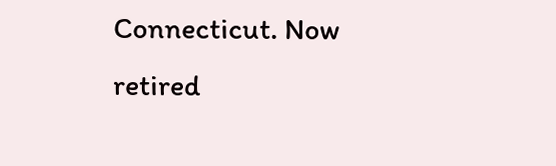Connecticut. Now retired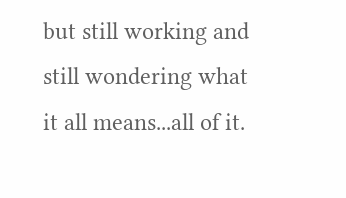but still working and still wondering what it all means...all of it.